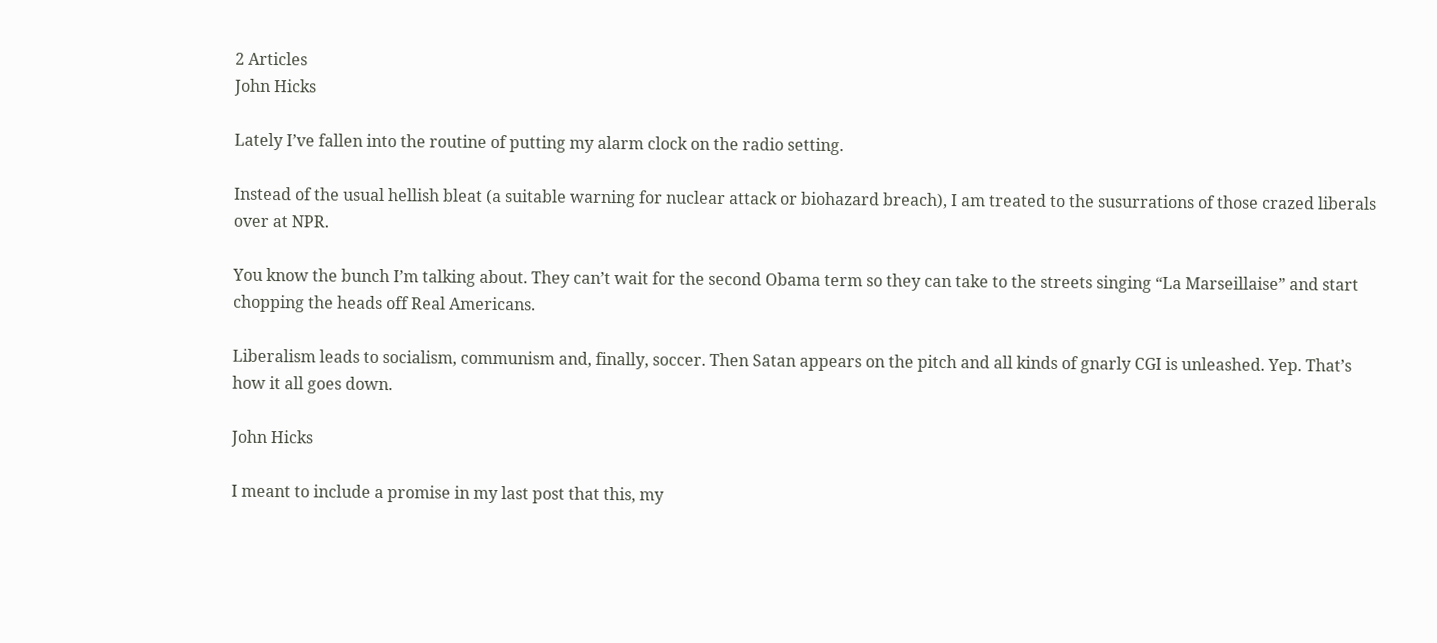2 Articles
John Hicks

Lately I’ve fallen into the routine of putting my alarm clock on the radio setting.

Instead of the usual hellish bleat (a suitable warning for nuclear attack or biohazard breach), I am treated to the susurrations of those crazed liberals over at NPR.

You know the bunch I’m talking about. They can’t wait for the second Obama term so they can take to the streets singing “La Marseillaise” and start chopping the heads off Real Americans.

Liberalism leads to socialism, communism and, finally, soccer. Then Satan appears on the pitch and all kinds of gnarly CGI is unleashed. Yep. That’s how it all goes down.

John Hicks

I meant to include a promise in my last post that this, my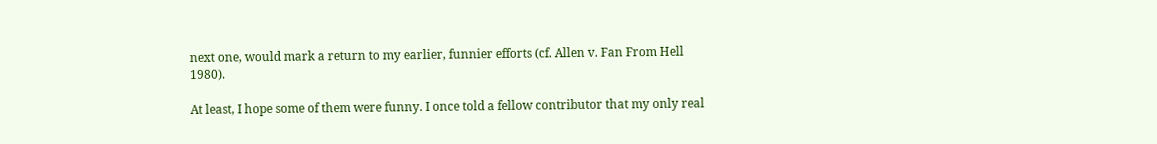next one, would mark a return to my earlier, funnier efforts (cf. Allen v. Fan From Hell 1980).

At least, I hope some of them were funny. I once told a fellow contributor that my only real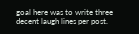goal here was to write three decent laugh lines per post.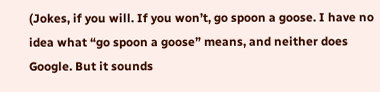(Jokes, if you will. If you won’t, go spoon a goose. I have no idea what “go spoon a goose” means, and neither does Google. But it sounds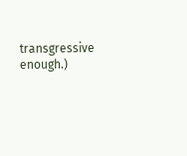transgressive enough.)